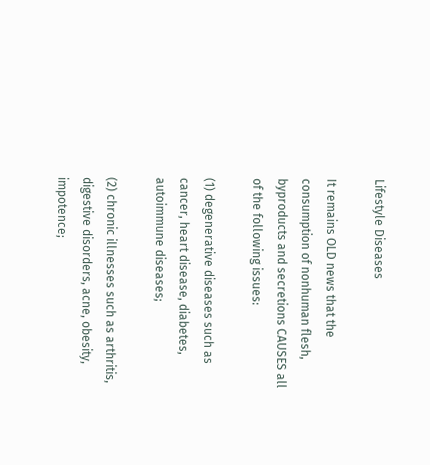Lifestyle Diseases

It remains OLD news that the consumption of nonhuman flesh, byproducts and secretions CAUSES all of the following issues:

(1) degenerative diseases such as cancer, heart disease, diabetes, autoimmune diseases;

(2) chronic illnesses such as arthritis, digestive disorders, acne, obesity, impotence;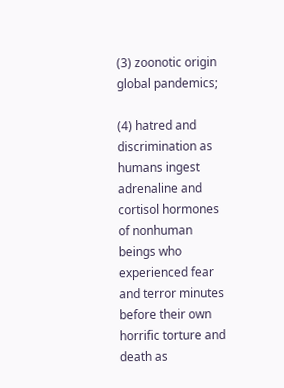(3) zoonotic origin global pandemics;

(4) hatred and discrimination as humans ingest adrenaline and cortisol hormones of nonhuman beings who experienced fear and terror minutes before their own horrific torture and death as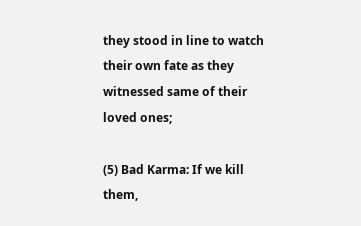they stood in line to watch their own fate as they witnessed same of their loved ones;

(5) Bad Karma: If we kill them,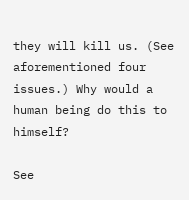they will kill us. (See aforementioned four issues.) Why would a human being do this to himself?

See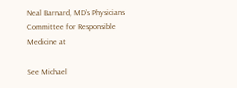Neal Barnard, MD’s Physicians Committee for Responsible Medicine at

See Michael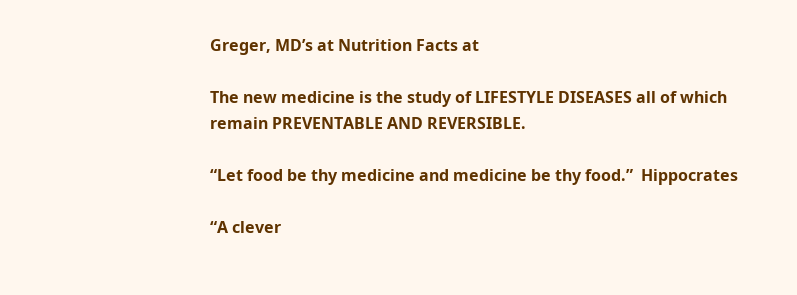Greger, MD’s at Nutrition Facts at

The new medicine is the study of LIFESTYLE DISEASES all of which remain PREVENTABLE AND REVERSIBLE.

“Let food be thy medicine and medicine be thy food.”  Hippocrates

“A clever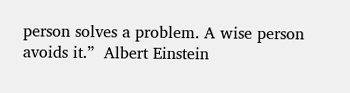person solves a problem. A wise person avoids it.”  Albert Einstein